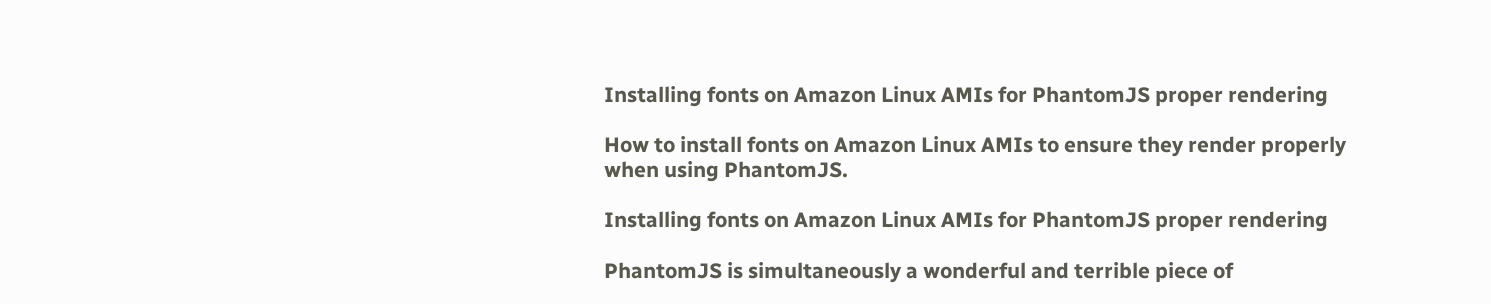Installing fonts on Amazon Linux AMIs for PhantomJS proper rendering

How to install fonts on Amazon Linux AMIs to ensure they render properly when using PhantomJS.

Installing fonts on Amazon Linux AMIs for PhantomJS proper rendering

PhantomJS is simultaneously a wonderful and terrible piece of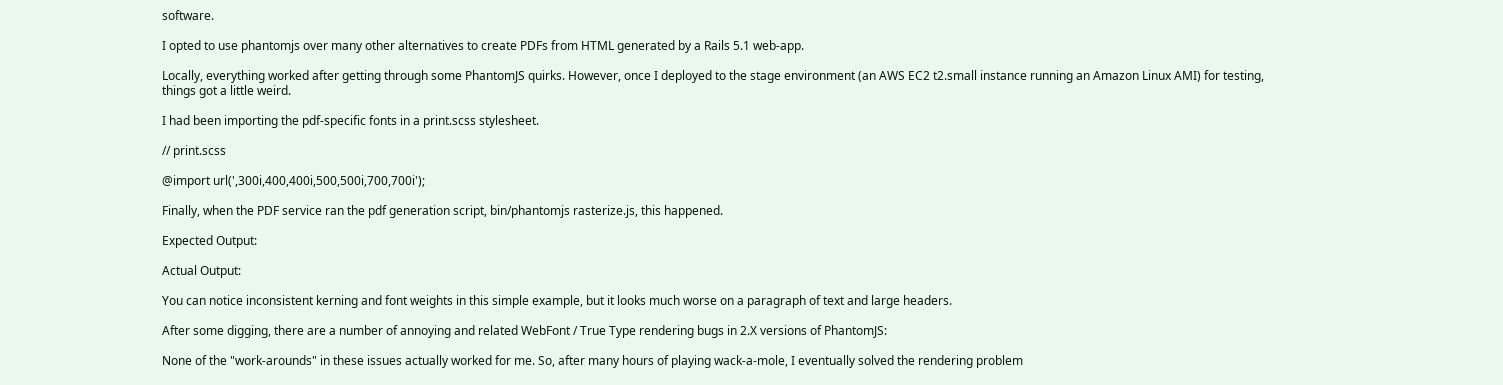software.

I opted to use phantomjs over many other alternatives to create PDFs from HTML generated by a Rails 5.1 web-app.

Locally, everything worked after getting through some PhantomJS quirks. However, once I deployed to the stage environment (an AWS EC2 t2.small instance running an Amazon Linux AMI) for testing, things got a little weird.

I had been importing the pdf-specific fonts in a print.scss stylesheet.

// print.scss

@import url(',300i,400,400i,500,500i,700,700i');

Finally, when the PDF service ran the pdf generation script, bin/phantomjs rasterize.js, this happened.

Expected Output:

Actual Output:

You can notice inconsistent kerning and font weights in this simple example, but it looks much worse on a paragraph of text and large headers.

After some digging, there are a number of annoying and related WebFont / True Type rendering bugs in 2.X versions of PhantomJS:

None of the "work-arounds" in these issues actually worked for me. So, after many hours of playing wack-a-mole, I eventually solved the rendering problem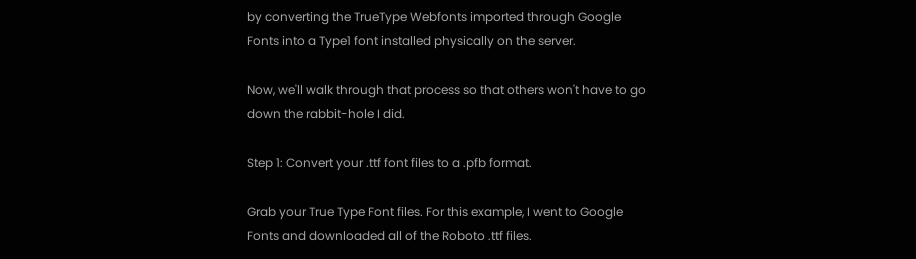by converting the TrueType Webfonts imported through Google Fonts into a Type1 font installed physically on the server.

Now, we'll walk through that process so that others won't have to go down the rabbit-hole I did.

Step 1: Convert your .ttf font files to a .pfb format.

Grab your True Type Font files. For this example, I went to Google Fonts and downloaded all of the Roboto .ttf files.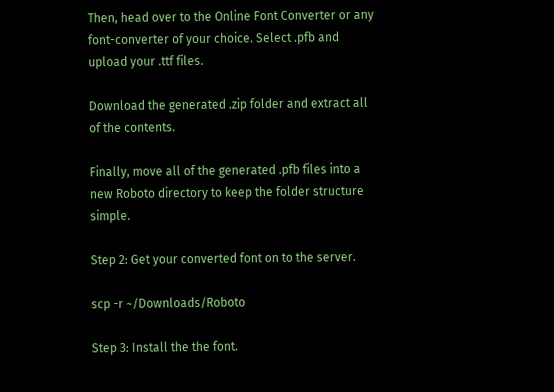Then, head over to the Online Font Converter or any font-converter of your choice. Select .pfb and upload your .ttf files.

Download the generated .zip folder and extract all of the contents.

Finally, move all of the generated .pfb files into a new Roboto directory to keep the folder structure simple.

Step 2: Get your converted font on to the server.

scp -r ~/Downloads/Roboto

Step 3: Install the the font.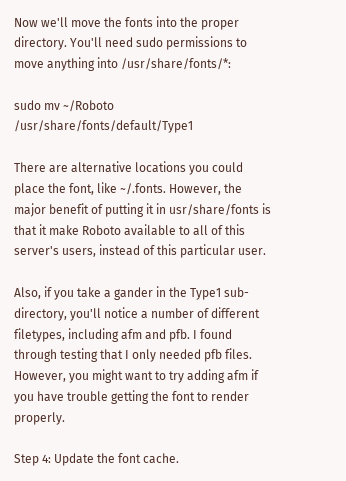Now we'll move the fonts into the proper directory. You'll need sudo permissions to move anything into /usr/share/fonts/*:

sudo mv ~/Roboto /usr/share/fonts/default/Type1

There are alternative locations you could place the font, like ~/.fonts. However, the major benefit of putting it in usr/share/fonts is that it make Roboto available to all of this server's users, instead of this particular user.

Also, if you take a gander in the Type1 sub-directory, you'll notice a number of different filetypes, including afm and pfb. I found through testing that I only needed pfb files. However, you might want to try adding afm if you have trouble getting the font to render properly.

Step 4: Update the font cache.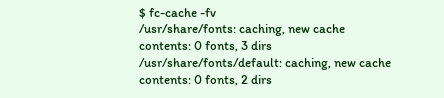$ fc-cache -fv
/usr/share/fonts: caching, new cache contents: 0 fonts, 3 dirs
/usr/share/fonts/default: caching, new cache contents: 0 fonts, 2 dirs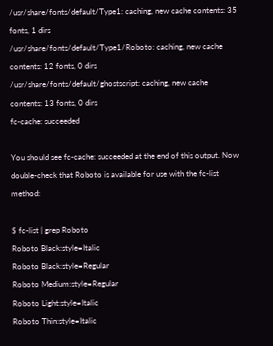/usr/share/fonts/default/Type1: caching, new cache contents: 35 fonts, 1 dirs
/usr/share/fonts/default/Type1/Roboto: caching, new cache contents: 12 fonts, 0 dirs
/usr/share/fonts/default/ghostscript: caching, new cache contents: 13 fonts, 0 dirs
fc-cache: succeeded

You should see fc-cache: succeeded at the end of this output. Now double-check that Roboto is available for use with the fc-list method:

$ fc-list | grep Roboto
Roboto Black:style=Italic
Roboto Black:style=Regular
Roboto Medium:style=Regular
Roboto Light:style=Italic
Roboto Thin:style=Italic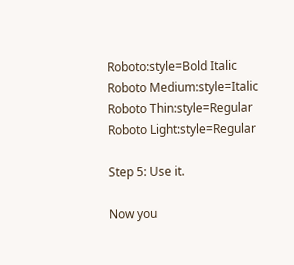Roboto:style=Bold Italic
Roboto Medium:style=Italic
Roboto Thin:style=Regular
Roboto Light:style=Regular

Step 5: Use it.

Now you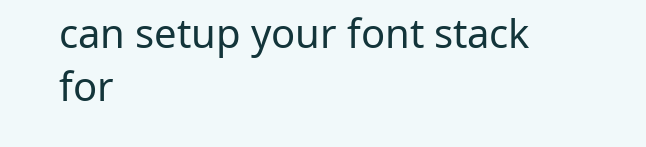can setup your font stack for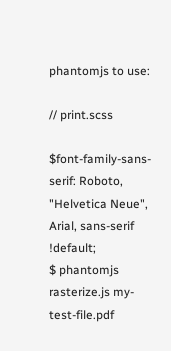phantomjs to use:

// print.scss

$font-family-sans-serif: Roboto, "Helvetica Neue", Arial, sans-serif !default;
$ phantomjs rasterize.js my-test-file.pdf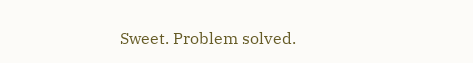Sweet. Problem solved.